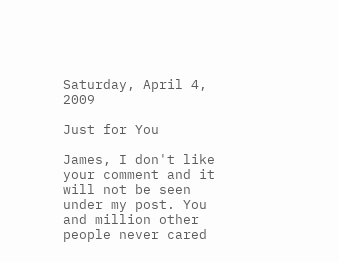Saturday, April 4, 2009

Just for You

James, I don't like your comment and it will not be seen under my post. You and million other people never cared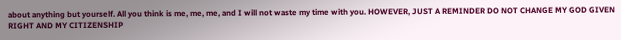about anything but yourself. All you think is me, me, me, and I will not waste my time with you. HOWEVER, JUST A REMINDER DO NOT CHANGE MY GOD GIVEN RIGHT AND MY CITIZENSHIP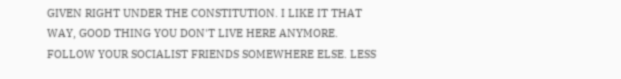GIVEN RIGHT UNDER THE CONSTITUTION. I LIKE IT THAT WAY, GOOD THING YOU DON'T LIVE HERE ANYMORE. FOLLOW YOUR SOCIALIST FRIENDS SOMEWHERE ELSE. LESS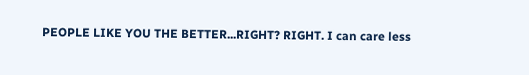PEOPLE LIKE YOU THE BETTER...RIGHT? RIGHT. I can care less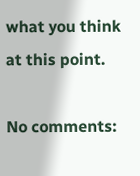what you think at this point.

No comments: